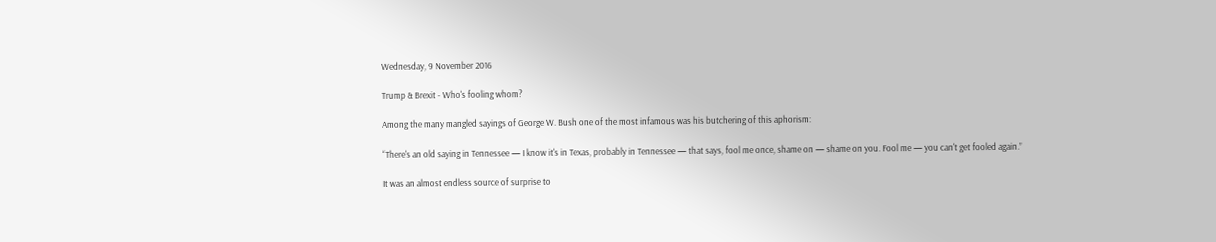Wednesday, 9 November 2016

Trump & Brexit - Who's fooling whom?

Among the many mangled sayings of George W. Bush one of the most infamous was his butchering of this aphorism:

“There's an old saying in Tennessee — I know it's in Texas, probably in Tennessee — that says, fool me once, shame on — shame on you. Fool me — you can't get fooled again.”

It was an almost endless source of surprise to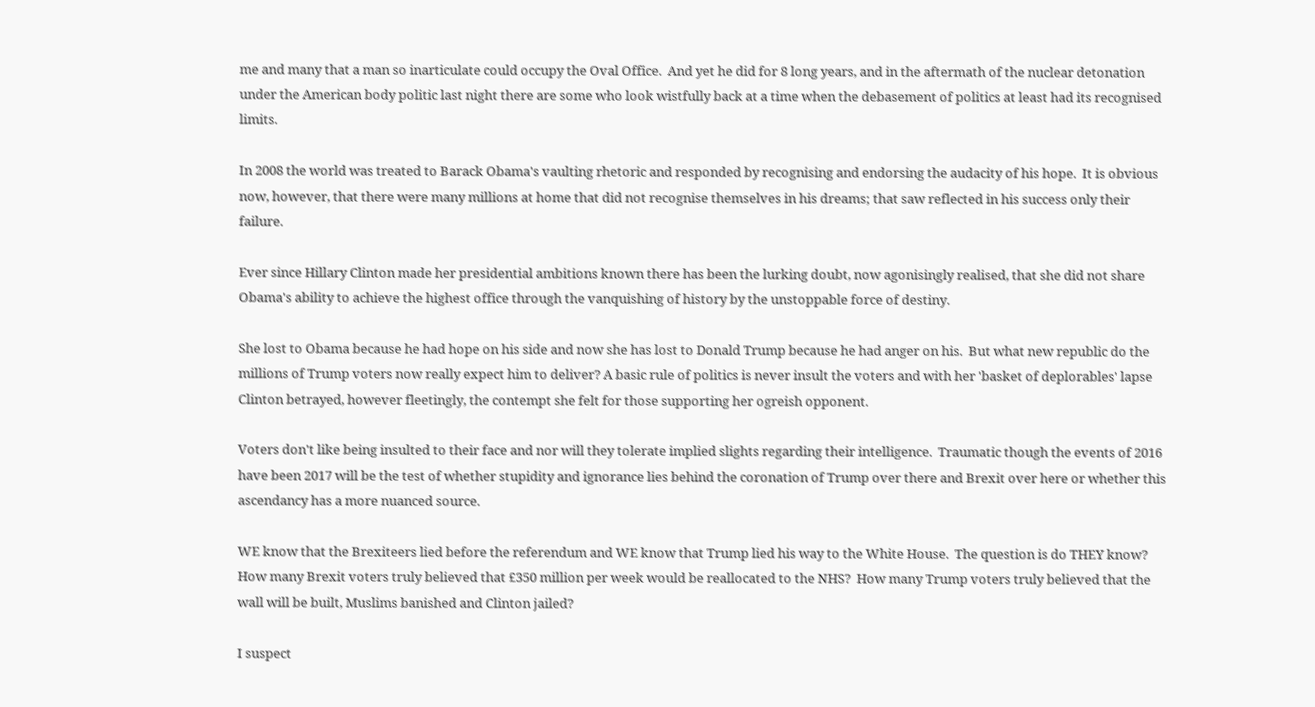me and many that a man so inarticulate could occupy the Oval Office.  And yet he did for 8 long years, and in the aftermath of the nuclear detonation under the American body politic last night there are some who look wistfully back at a time when the debasement of politics at least had its recognised limits.

In 2008 the world was treated to Barack Obama's vaulting rhetoric and responded by recognising and endorsing the audacity of his hope.  It is obvious now, however, that there were many millions at home that did not recognise themselves in his dreams; that saw reflected in his success only their failure.

Ever since Hillary Clinton made her presidential ambitions known there has been the lurking doubt, now agonisingly realised, that she did not share Obama's ability to achieve the highest office through the vanquishing of history by the unstoppable force of destiny.

She lost to Obama because he had hope on his side and now she has lost to Donald Trump because he had anger on his.  But what new republic do the millions of Trump voters now really expect him to deliver? A basic rule of politics is never insult the voters and with her 'basket of deplorables' lapse Clinton betrayed, however fleetingly, the contempt she felt for those supporting her ogreish opponent.

Voters don't like being insulted to their face and nor will they tolerate implied slights regarding their intelligence.  Traumatic though the events of 2016 have been 2017 will be the test of whether stupidity and ignorance lies behind the coronation of Trump over there and Brexit over here or whether this ascendancy has a more nuanced source.

WE know that the Brexiteers lied before the referendum and WE know that Trump lied his way to the White House.  The question is do THEY know?  How many Brexit voters truly believed that £350 million per week would be reallocated to the NHS?  How many Trump voters truly believed that the wall will be built, Muslims banished and Clinton jailed?

I suspect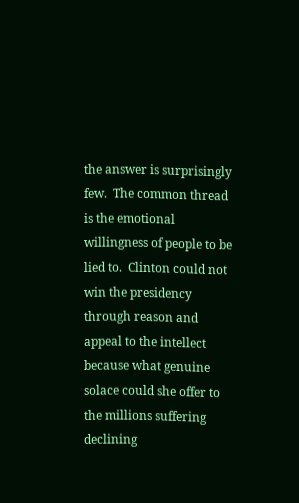the answer is surprisingly few.  The common thread is the emotional willingness of people to be lied to.  Clinton could not win the presidency through reason and appeal to the intellect because what genuine solace could she offer to the millions suffering declining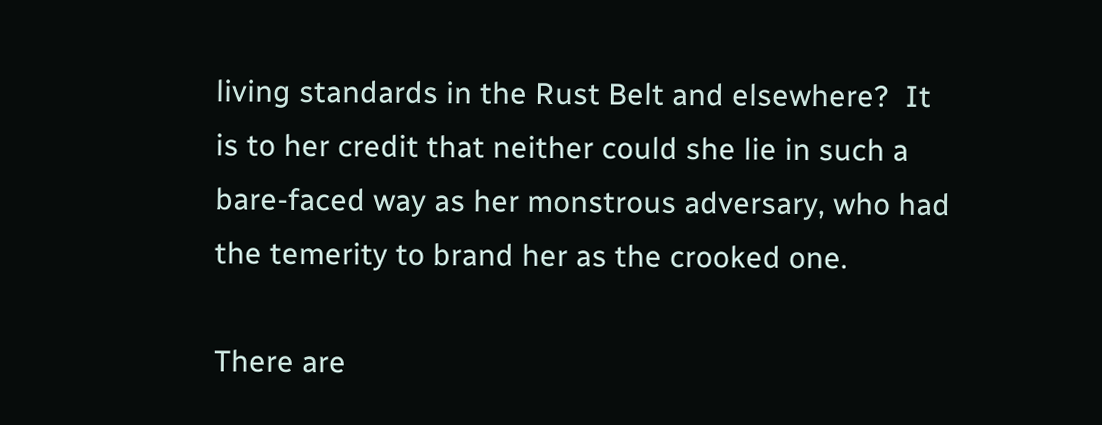living standards in the Rust Belt and elsewhere?  It is to her credit that neither could she lie in such a bare-faced way as her monstrous adversary, who had the temerity to brand her as the crooked one.

There are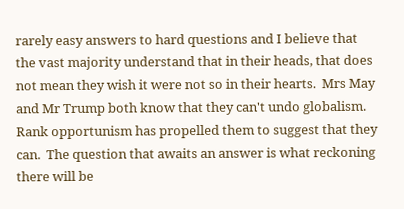rarely easy answers to hard questions and I believe that the vast majority understand that in their heads, that does not mean they wish it were not so in their hearts.  Mrs May and Mr Trump both know that they can't undo globalism.  Rank opportunism has propelled them to suggest that they can.  The question that awaits an answer is what reckoning there will be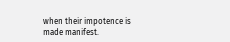when their impotence is made manifest.